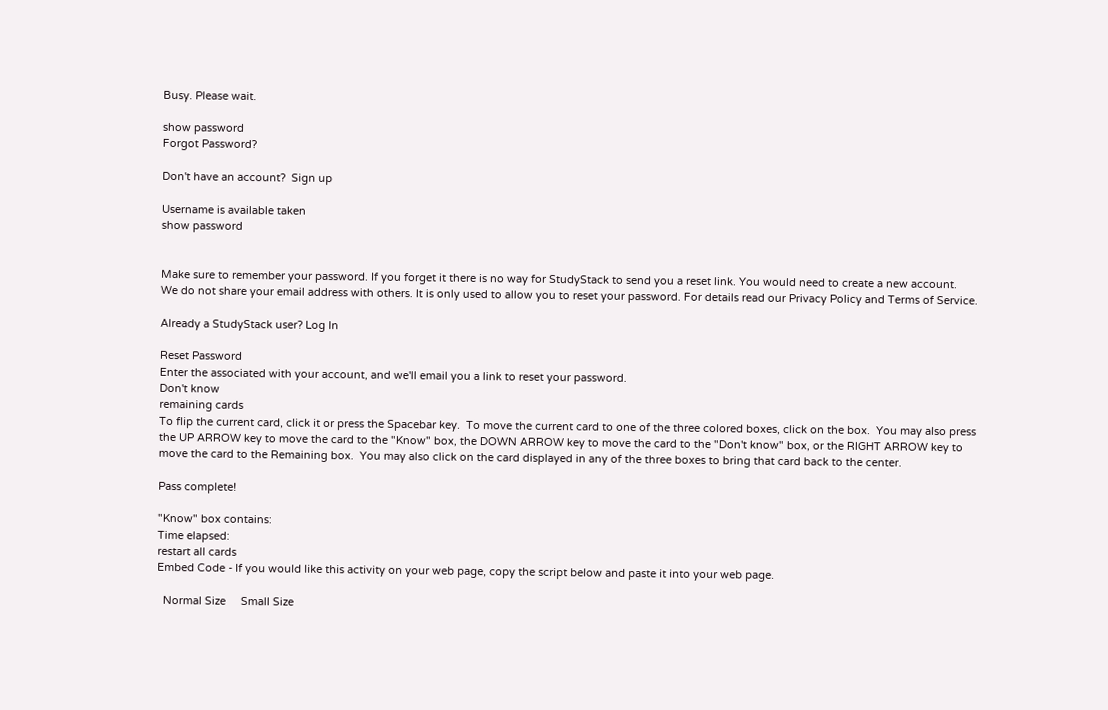Busy. Please wait.

show password
Forgot Password?

Don't have an account?  Sign up

Username is available taken
show password


Make sure to remember your password. If you forget it there is no way for StudyStack to send you a reset link. You would need to create a new account.
We do not share your email address with others. It is only used to allow you to reset your password. For details read our Privacy Policy and Terms of Service.

Already a StudyStack user? Log In

Reset Password
Enter the associated with your account, and we'll email you a link to reset your password.
Don't know
remaining cards
To flip the current card, click it or press the Spacebar key.  To move the current card to one of the three colored boxes, click on the box.  You may also press the UP ARROW key to move the card to the "Know" box, the DOWN ARROW key to move the card to the "Don't know" box, or the RIGHT ARROW key to move the card to the Remaining box.  You may also click on the card displayed in any of the three boxes to bring that card back to the center.

Pass complete!

"Know" box contains:
Time elapsed:
restart all cards
Embed Code - If you would like this activity on your web page, copy the script below and paste it into your web page.

  Normal Size     Small Size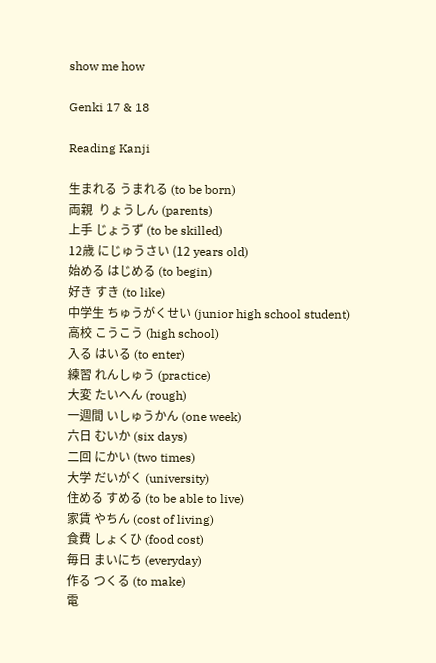show me how

Genki 17 & 18

Reading Kanji

生まれる うまれる (to be born)
両親  りょうしん (parents)
上手 じょうず (to be skilled)
12歳 にじゅうさい (12 years old)
始める はじめる (to begin)
好き すき (to like)
中学生 ちゅうがくせい (junior high school student)
高校 こうこう (high school)
入る はいる (to enter)
練習 れんしゅう (practice)
大変 たいへん (rough)
一週間 いしゅうかん (one week)
六日 むいか (six days)
二回 にかい (two times)
大学 だいがく (university)
住める すめる (to be able to live)
家賃 やちん (cost of living)
食費 しょくひ (food cost)
毎日 まいにち (everyday)
作る つくる (to make)
電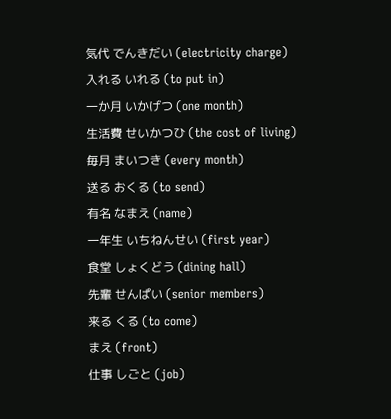気代 でんきだい (electricity charge)
入れる いれる (to put in)
一か月 いかげつ (one month)
生活費 せいかつひ (the cost of living)
毎月 まいつき (every month)
送る おくる (to send)
有名 なまえ (name)
一年生 いちねんせい (first year)
食堂 しょくどう (dining hall)
先輩 せんぱい (senior members)
来る くる (to come)
まえ (front)
仕事 しごと (job)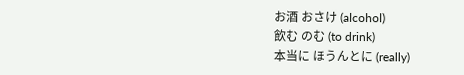お酒 おさけ (alcohol)
飲む のむ (to drink)
本当に ほうんとに (really)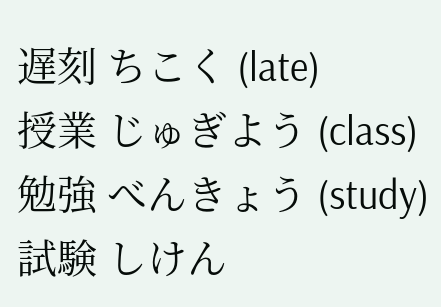遅刻 ちこく (late)
授業 じゅぎよう (class)
勉強 べんきょう (study)
試験 しけん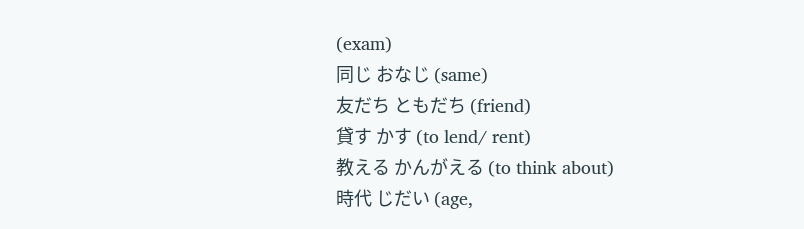(exam)
同じ おなじ (same)
友だち ともだち (friend)
貸す かす (to lend/ rent)
教える かんがえる (to think about)
時代 じだい (age,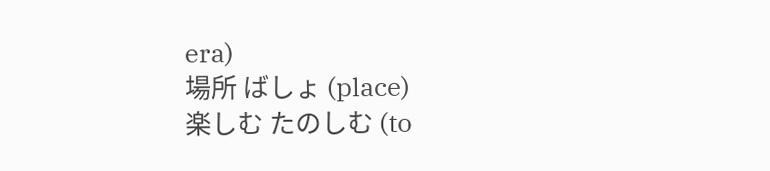era)
場所 ばしょ (place)
楽しむ たのしむ (to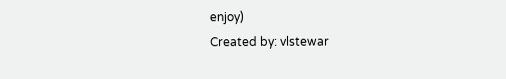enjoy)
Created by: vlstewar